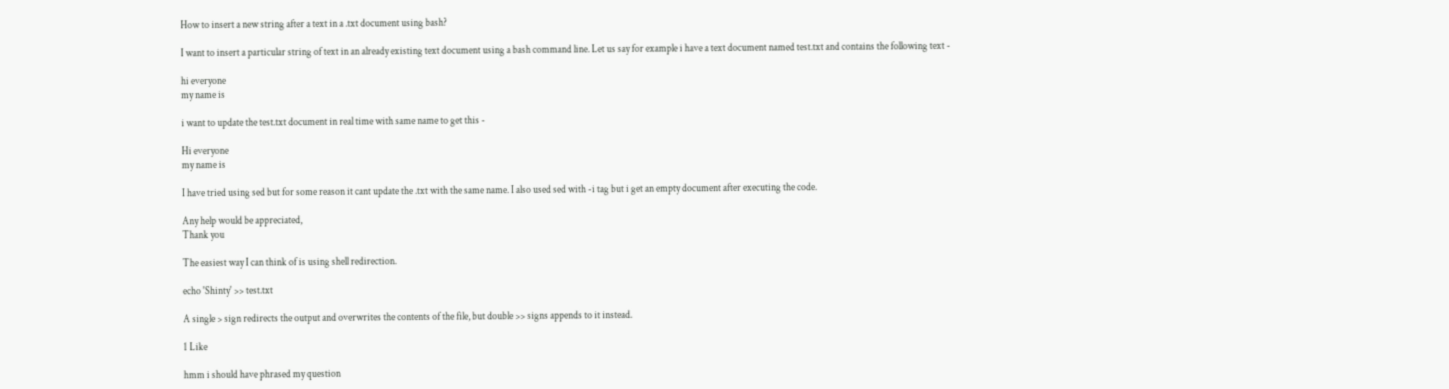How to insert a new string after a text in a .txt document using bash?

I want to insert a particular string of text in an already existing text document using a bash command line. Let us say for example i have a text document named test.txt and contains the following text -

hi everyone
my name is

i want to update the test.txt document in real time with same name to get this -

Hi everyone
my name is

I have tried using sed but for some reason it cant update the .txt with the same name. I also used sed with -i tag but i get an empty document after executing the code.

Any help would be appreciated,
Thank you

The easiest way I can think of is using shell redirection.

echo 'Shinty' >> test.txt

A single > sign redirects the output and overwrites the contents of the file, but double >> signs appends to it instead.

1 Like

hmm i should have phrased my question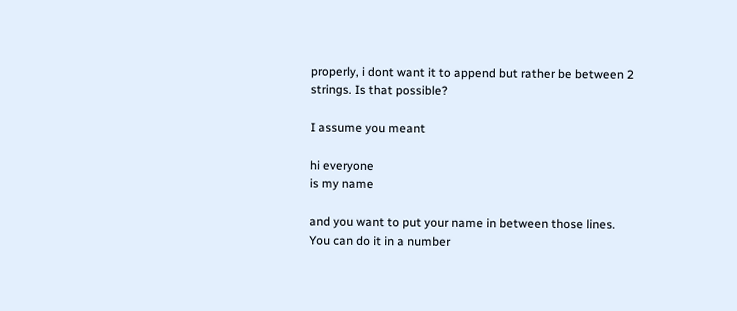properly, i dont want it to append but rather be between 2 strings. Is that possible?

I assume you meant

hi everyone
is my name

and you want to put your name in between those lines. You can do it in a number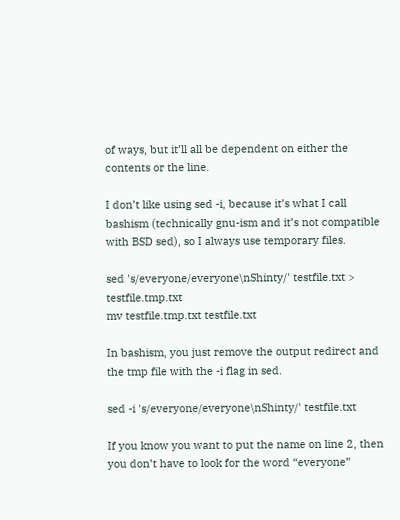of ways, but it’ll all be dependent on either the contents or the line.

I don’t like using sed -i, because it’s what I call bashism (technically gnu-ism and it’s not compatible with BSD sed), so I always use temporary files.

sed 's/everyone/everyone\nShinty/' testfile.txt > testfile.tmp.txt
mv testfile.tmp.txt testfile.txt

In bashism, you just remove the output redirect and the tmp file with the -i flag in sed.

sed -i 's/everyone/everyone\nShinty/' testfile.txt

If you know you want to put the name on line 2, then you don’t have to look for the word “everyone”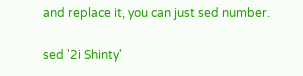and replace it, you can just sed number.

sed '2i Shinty'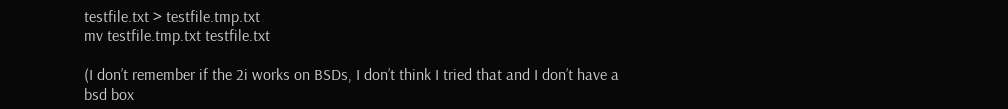testfile.txt > testfile.tmp.txt
mv testfile.tmp.txt testfile.txt

(I don’t remember if the 2i works on BSDs, I don’t think I tried that and I don’t have a bsd box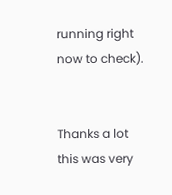running right now to check).


Thanks a lot this was very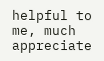helpful to me, much appreciate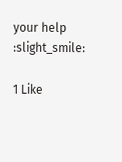your help :slight_smile:

1 Like